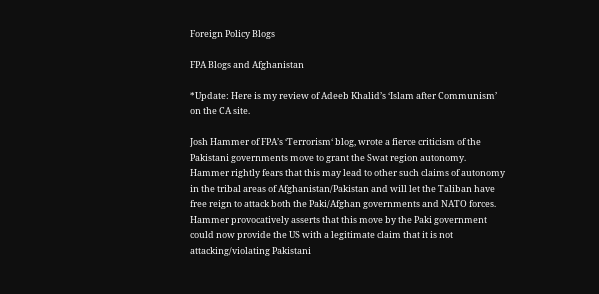Foreign Policy Blogs

FPA Blogs and Afghanistan

*Update: Here is my review of Adeeb Khalid’s ‘Islam after Communism’ on the CA site.

Josh Hammer of FPA’s ‘Terrorism‘ blog, wrote a fierce criticism of the Pakistani governments move to grant the Swat region autonomy. Hammer rightly fears that this may lead to other such claims of autonomy in the tribal areas of Afghanistan/Pakistan and will let the Taliban have free reign to attack both the Paki/Afghan governments and NATO forces. Hammer provocatively asserts that this move by the Paki government could now provide the US with a legitimate claim that it is not attacking/violating Pakistani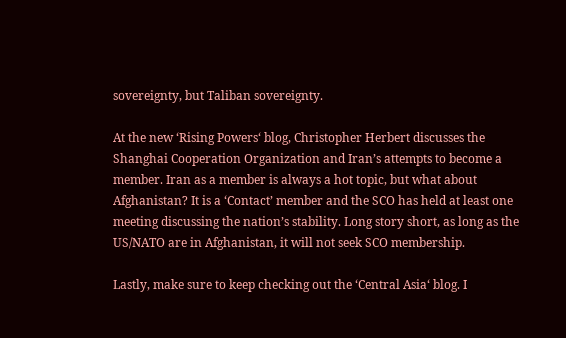sovereignty, but Taliban sovereignty.

At the new ‘Rising Powers‘ blog, Christopher Herbert discusses the Shanghai Cooperation Organization and Iran’s attempts to become a member. Iran as a member is always a hot topic, but what about Afghanistan? It is a ‘Contact’ member and the SCO has held at least one meeting discussing the nation’s stability. Long story short, as long as the US/NATO are in Afghanistan, it will not seek SCO membership.

Lastly, make sure to keep checking out the ‘Central Asia‘ blog. I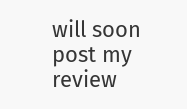will soon post my review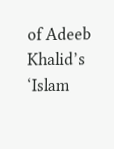of Adeeb Khalid’s ‘Islam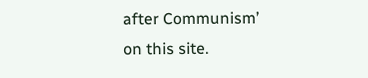after Communism’ on this site.